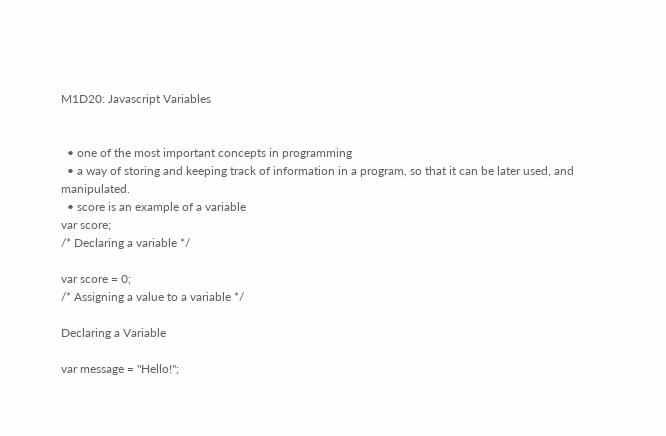M1D20: Javascript Variables


  • one of the most important concepts in programming
  • a way of storing and keeping track of information in a program, so that it can be later used, and manipulated.
  • score is an example of a variable
var score;
/* Declaring a variable */

var score = 0;
/* Assigning a value to a variable */

Declaring a Variable

var message = "Hello!";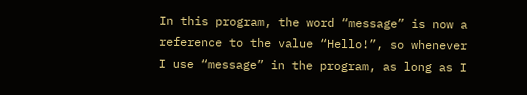In this program, the word “message” is now a reference to the value “Hello!”, so whenever I use “message” in the program, as long as I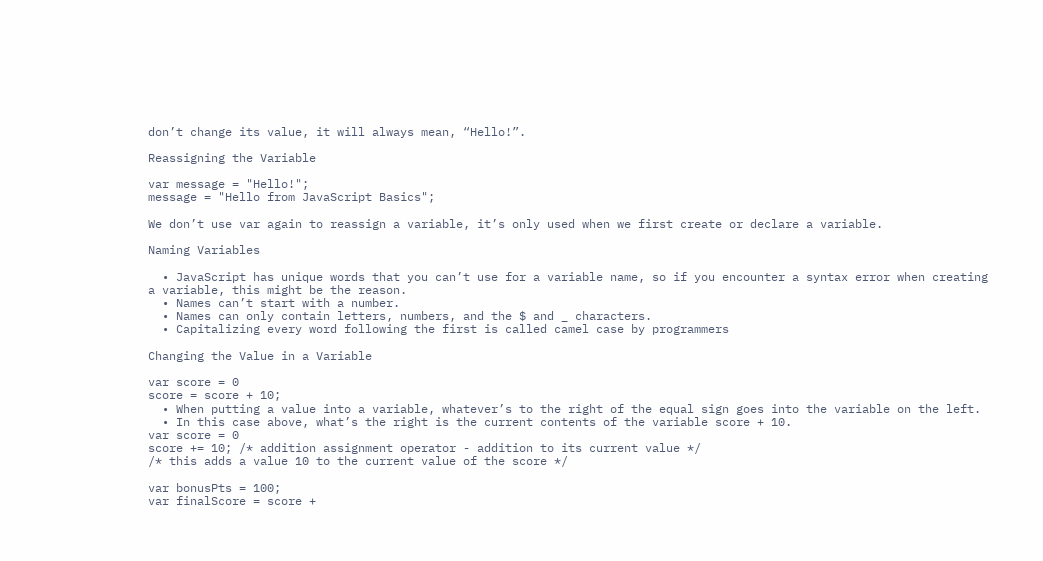don’t change its value, it will always mean, “Hello!”.

Reassigning the Variable

var message = "Hello!";
message = "Hello from JavaScript Basics";

We don’t use var again to reassign a variable, it’s only used when we first create or declare a variable.

Naming Variables

  • JavaScript has unique words that you can’t use for a variable name, so if you encounter a syntax error when creating a variable, this might be the reason.
  • Names can’t start with a number.
  • Names can only contain letters, numbers, and the $ and _ characters.
  • Capitalizing every word following the first is called camel case by programmers

Changing the Value in a Variable

var score = 0
score = score + 10;
  • When putting a value into a variable, whatever’s to the right of the equal sign goes into the variable on the left.
  • In this case above, what’s the right is the current contents of the variable score + 10.
var score = 0
score += 10; /* addition assignment operator - addition to its current value */
/* this adds a value 10 to the current value of the score */

var bonusPts = 100;
var finalScore = score +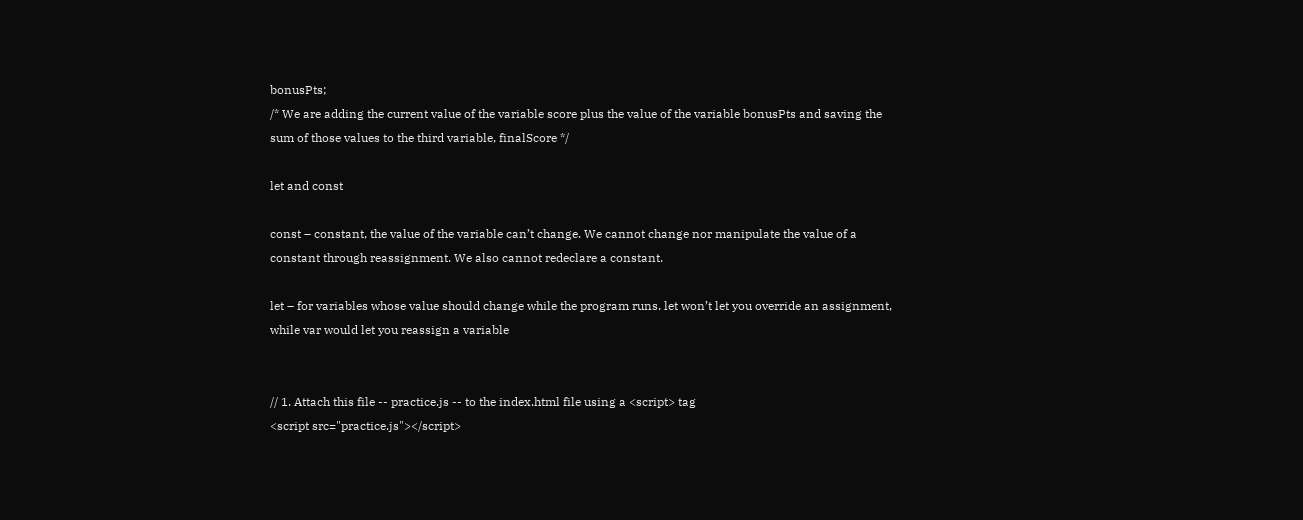bonusPts;
/* We are adding the current value of the variable score plus the value of the variable bonusPts and saving the sum of those values to the third variable, finalScore */

let and const

const – constant, the value of the variable can’t change. We cannot change nor manipulate the value of a constant through reassignment. We also cannot redeclare a constant.

let – for variables whose value should change while the program runs. let won’t let you override an assignment, while var would let you reassign a variable


// 1. Attach this file -- practice.js -- to the index.html file using a <script> tag
<script src="practice.js"></script>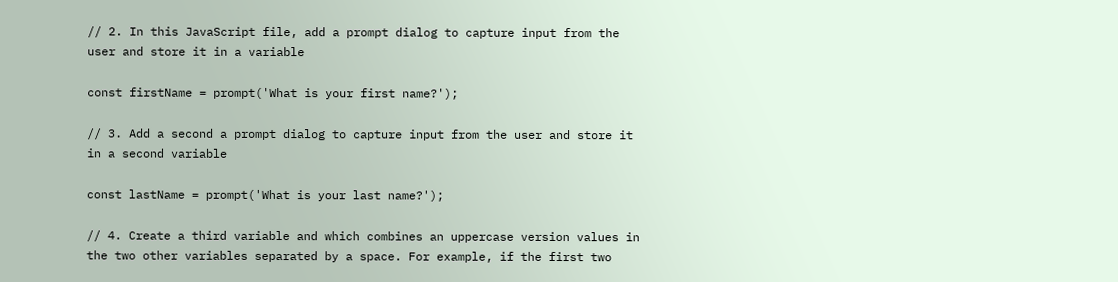// 2. In this JavaScript file, add a prompt dialog to capture input from the user and store it in a variable

const firstName = prompt('What is your first name?');

// 3. Add a second a prompt dialog to capture input from the user and store it in a second variable

const lastName = prompt('What is your last name?');

// 4. Create a third variable and which combines an uppercase version values in the two other variables separated by a space. For example, if the first two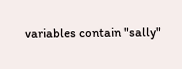variables contain "sally"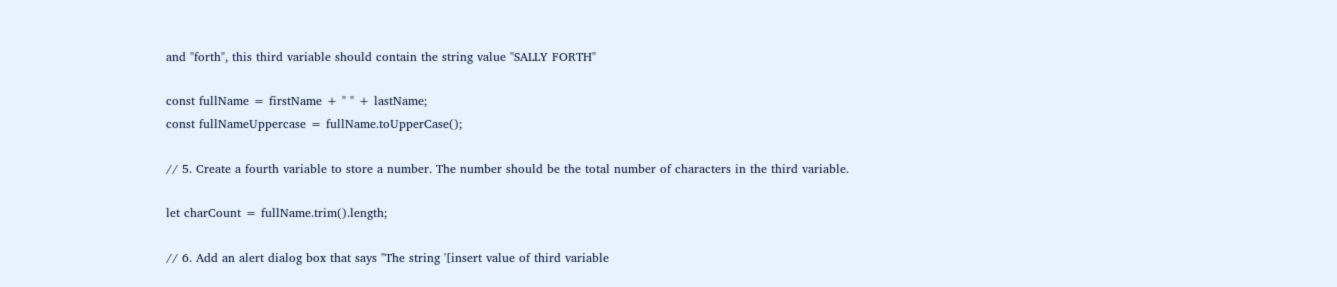and "forth", this third variable should contain the string value "SALLY FORTH"

const fullName = firstName + " " + lastName;
const fullNameUppercase = fullName.toUpperCase();

// 5. Create a fourth variable to store a number. The number should be the total number of characters in the third variable.

let charCount = fullName.trim().length;

// 6. Add an alert dialog box that says "The string '[insert value of third variable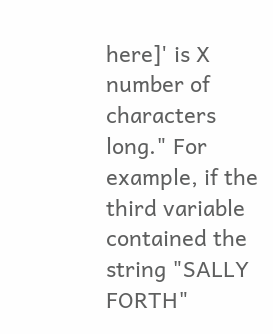here]' is X number of characters long." For example, if the third variable contained the string "SALLY FORTH"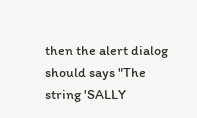then the alert dialog should says "The string 'SALLY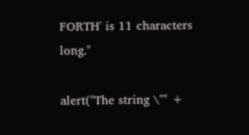FORTH' is 11 characters long."

alert("The string \"" +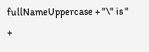fullNameUppercase + "\" is " +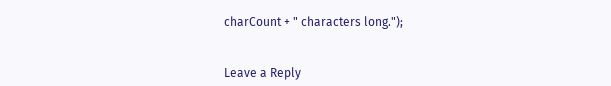charCount + " characters long.");


Leave a Reply